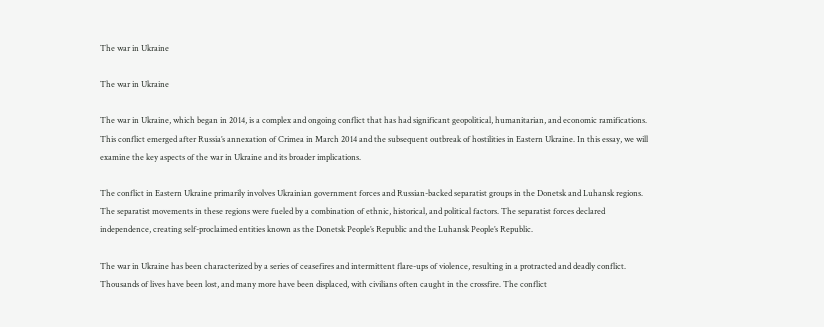The war in Ukraine

The war in Ukraine

The war in Ukraine, which began in 2014, is a complex and ongoing conflict that has had significant geopolitical, humanitarian, and economic ramifications. This conflict emerged after Russia’s annexation of Crimea in March 2014 and the subsequent outbreak of hostilities in Eastern Ukraine. In this essay, we will examine the key aspects of the war in Ukraine and its broader implications.

The conflict in Eastern Ukraine primarily involves Ukrainian government forces and Russian-backed separatist groups in the Donetsk and Luhansk regions. The separatist movements in these regions were fueled by a combination of ethnic, historical, and political factors. The separatist forces declared independence, creating self-proclaimed entities known as the Donetsk People’s Republic and the Luhansk People’s Republic.

The war in Ukraine has been characterized by a series of ceasefires and intermittent flare-ups of violence, resulting in a protracted and deadly conflict. Thousands of lives have been lost, and many more have been displaced, with civilians often caught in the crossfire. The conflict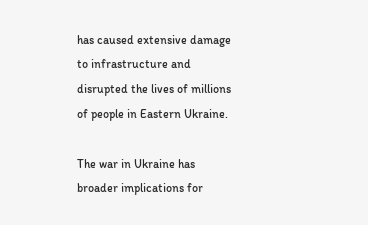has caused extensive damage to infrastructure and disrupted the lives of millions of people in Eastern Ukraine.

The war in Ukraine has broader implications for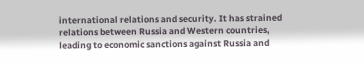international relations and security. It has strained relations between Russia and Western countries, leading to economic sanctions against Russia and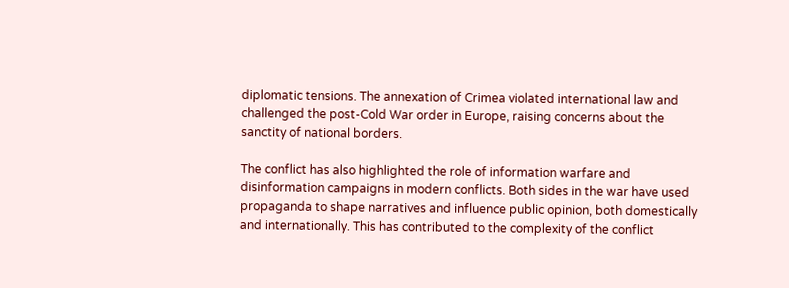diplomatic tensions. The annexation of Crimea violated international law and challenged the post-Cold War order in Europe, raising concerns about the sanctity of national borders.

The conflict has also highlighted the role of information warfare and disinformation campaigns in modern conflicts. Both sides in the war have used propaganda to shape narratives and influence public opinion, both domestically and internationally. This has contributed to the complexity of the conflict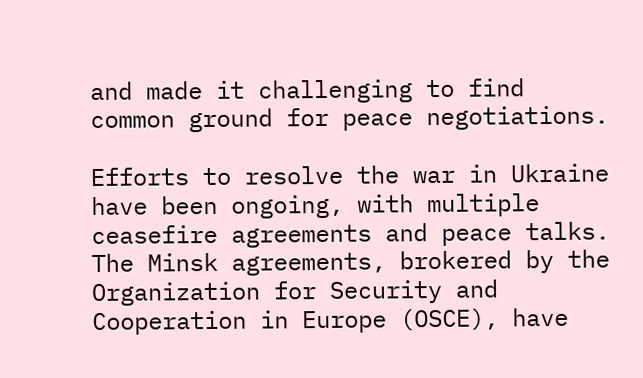and made it challenging to find common ground for peace negotiations.

Efforts to resolve the war in Ukraine have been ongoing, with multiple ceasefire agreements and peace talks. The Minsk agreements, brokered by the Organization for Security and Cooperation in Europe (OSCE), have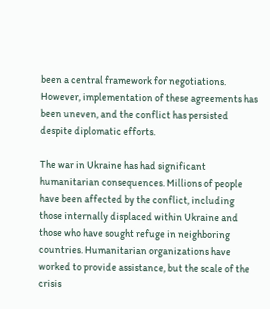been a central framework for negotiations. However, implementation of these agreements has been uneven, and the conflict has persisted despite diplomatic efforts.

The war in Ukraine has had significant humanitarian consequences. Millions of people have been affected by the conflict, including those internally displaced within Ukraine and those who have sought refuge in neighboring countries. Humanitarian organizations have worked to provide assistance, but the scale of the crisis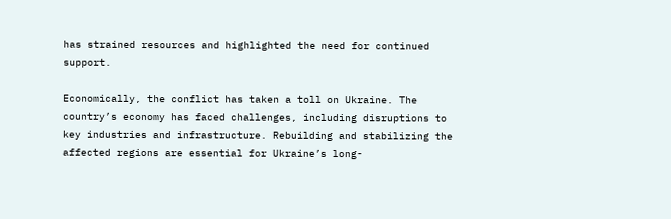has strained resources and highlighted the need for continued support.

Economically, the conflict has taken a toll on Ukraine. The country’s economy has faced challenges, including disruptions to key industries and infrastructure. Rebuilding and stabilizing the affected regions are essential for Ukraine’s long-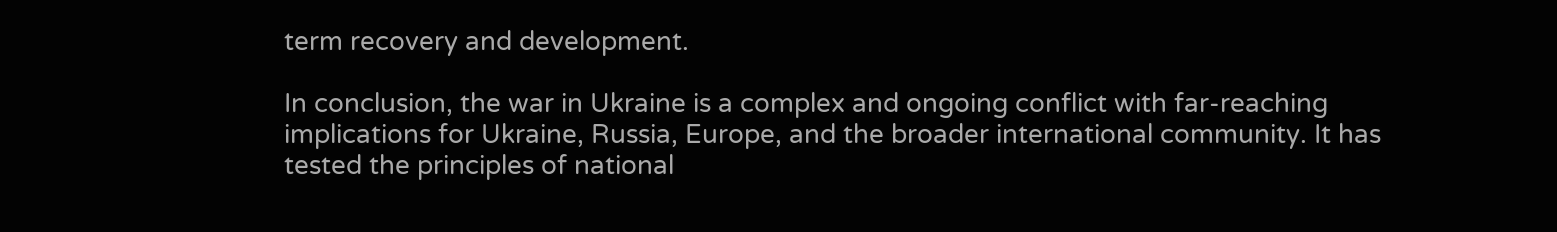term recovery and development.

In conclusion, the war in Ukraine is a complex and ongoing conflict with far-reaching implications for Ukraine, Russia, Europe, and the broader international community. It has tested the principles of national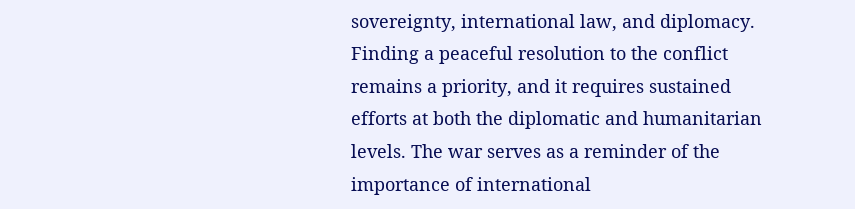sovereignty, international law, and diplomacy. Finding a peaceful resolution to the conflict remains a priority, and it requires sustained efforts at both the diplomatic and humanitarian levels. The war serves as a reminder of the importance of international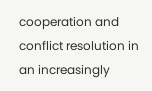cooperation and conflict resolution in an increasingly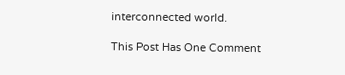interconnected world.

This Post Has One Comment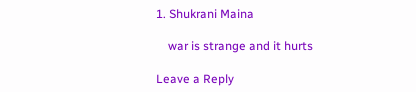1. Shukrani Maina

    war is strange and it hurts

Leave a Reply